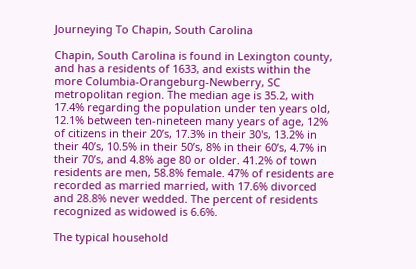Journeying To Chapin, South Carolina

Chapin, South Carolina is found in Lexington county, and has a residents of 1633, and exists within the more Columbia-Orangeburg-Newberry, SC metropolitan region. The median age is 35.2, with 17.4% regarding the population under ten years old, 12.1% between ten-nineteen many years of age, 12% of citizens in their 20’s, 17.3% in their 30's, 13.2% in their 40’s, 10.5% in their 50’s, 8% in their 60’s, 4.7% in their 70’s, and 4.8% age 80 or older. 41.2% of town residents are men, 58.8% female. 47% of residents are recorded as married married, with 17.6% divorced and 28.8% never wedded. The percent of residents recognized as widowed is 6.6%.

The typical household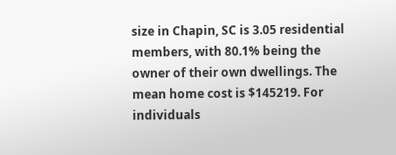size in Chapin, SC is 3.05 residential members, with 80.1% being the owner of their own dwellings. The mean home cost is $145219. For individuals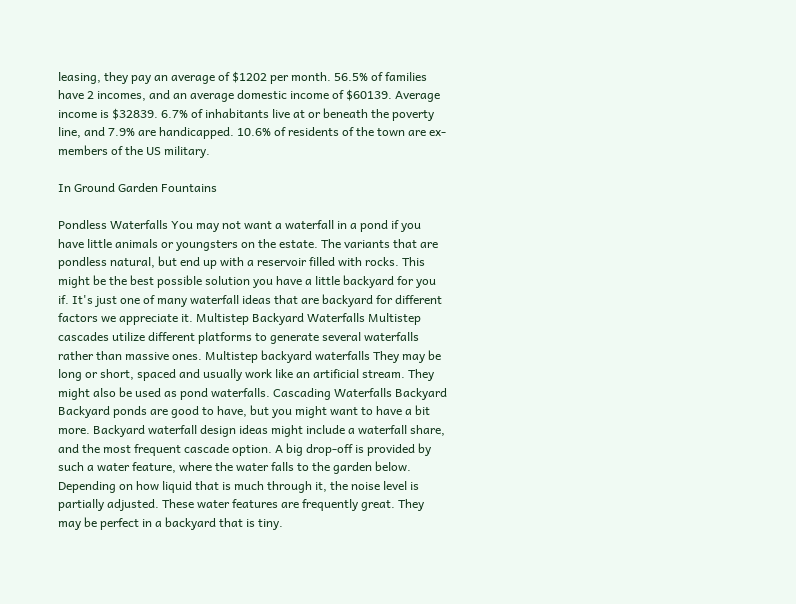leasing, they pay an average of $1202 per month. 56.5% of families have 2 incomes, and an average domestic income of $60139. Average income is $32839. 6.7% of inhabitants live at or beneath the poverty line, and 7.9% are handicapped. 10.6% of residents of the town are ex-members of the US military.

In Ground Garden Fountains

Pondless Waterfalls You may not want a waterfall in a pond if you have little animals or youngsters on the estate. The variants that are pondless natural, but end up with a reservoir filled with rocks. This might be the best possible solution you have a little backyard for you if. It's just one of many waterfall ideas that are backyard for different factors we appreciate it. Multistep Backyard Waterfalls Multistep cascades utilize different platforms to generate several waterfalls rather than massive ones. Multistep backyard waterfalls They may be long or short, spaced and usually work like an artificial stream. They might also be used as pond waterfalls. Cascading Waterfalls Backyard Backyard ponds are good to have, but you might want to have a bit more. Backyard waterfall design ideas might include a waterfall share, and the most frequent cascade option. A big drop-off is provided by such a water feature, where the water falls to the garden below. Depending on how liquid that is much through it, the noise level is partially adjusted. These water features are frequently great. They may be perfect in a backyard that is tiny.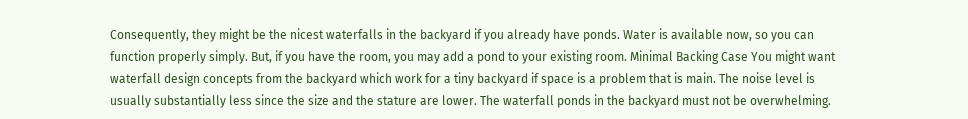Consequently, they might be the nicest waterfalls in the backyard if you already have ponds. Water is available now, so you can function properly simply. But, if you have the room, you may add a pond to your existing room. Minimal Backing Case You might want waterfall design concepts from the backyard which work for a tiny backyard if space is a problem that is main. The noise level is usually substantially less since the size and the stature are lower. The waterfall ponds in the backyard must not be overwhelming.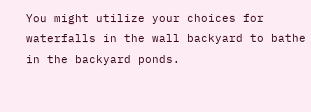You might utilize your choices for waterfalls in the wall backyard to bathe in the backyard ponds.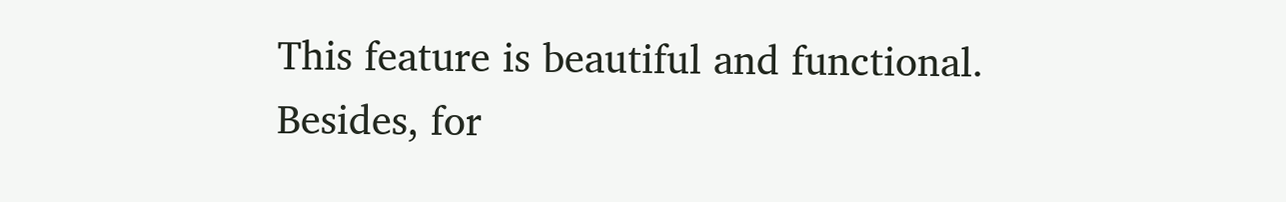This feature is beautiful and functional. Besides, for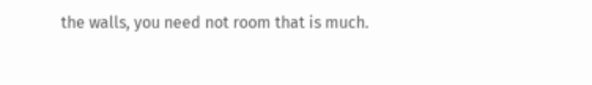the walls, you need not room that is much.